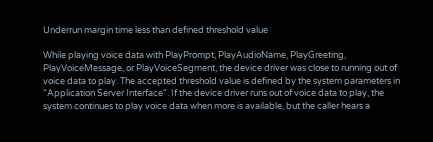Underrun margin time less than defined threshold value

While playing voice data with PlayPrompt, PlayAudioName, PlayGreeting, PlayVoiceMessage, or PlayVoiceSegment, the device driver was close to running out of voice data to play. The accepted threshold value is defined by the system parameters in "Application Server Interface". If the device driver runs out of voice data to play, the system continues to play voice data when more is available, but the caller hears a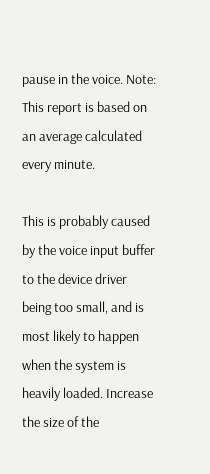pause in the voice. Note: This report is based on an average calculated every minute.

This is probably caused by the voice input buffer to the device driver being too small, and is most likely to happen when the system is heavily loaded. Increase the size of the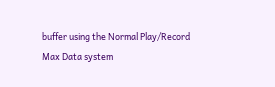buffer using the Normal Play/Record Max Data system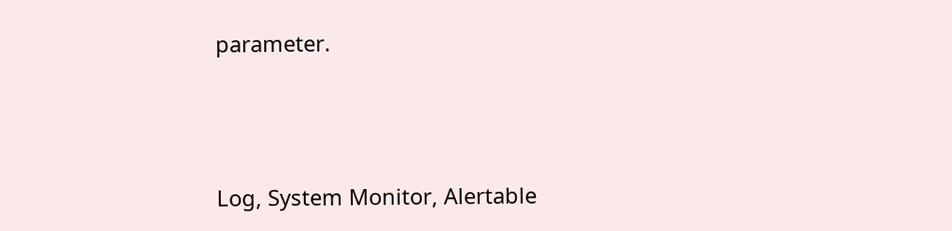parameter.




Log, System Monitor, Alertable